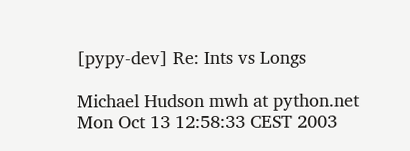[pypy-dev] Re: Ints vs Longs

Michael Hudson mwh at python.net
Mon Oct 13 12:58:33 CEST 2003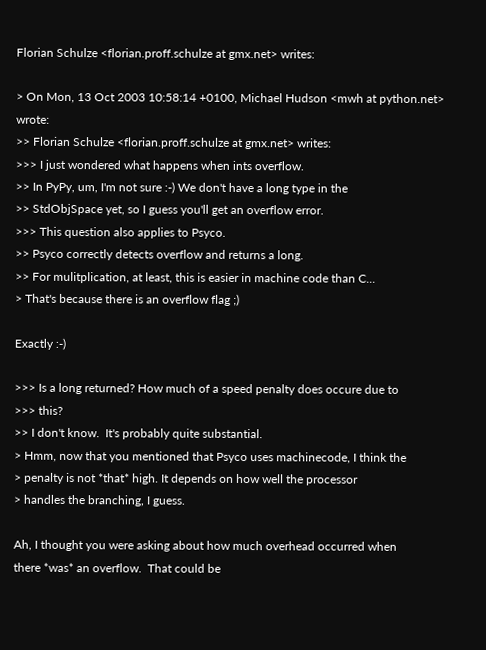Florian Schulze <florian.proff.schulze at gmx.net> writes:

> On Mon, 13 Oct 2003 10:58:14 +0100, Michael Hudson <mwh at python.net> wrote:
>> Florian Schulze <florian.proff.schulze at gmx.net> writes:
>>> I just wondered what happens when ints overflow.
>> In PyPy, um, I'm not sure :-) We don't have a long type in the
>> StdObjSpace yet, so I guess you'll get an overflow error.
>>> This question also applies to Psyco.
>> Psyco correctly detects overflow and returns a long.
>> For mulitplication, at least, this is easier in machine code than C...
> That's because there is an overflow flag ;)

Exactly :-)

>>> Is a long returned? How much of a speed penalty does occure due to
>>> this?
>> I don't know.  It's probably quite substantial.
> Hmm, now that you mentioned that Psyco uses machinecode, I think the
> penalty is not *that* high. It depends on how well the processor
> handles the branching, I guess.

Ah, I thought you were asking about how much overhead occurred when
there *was* an overflow.  That could be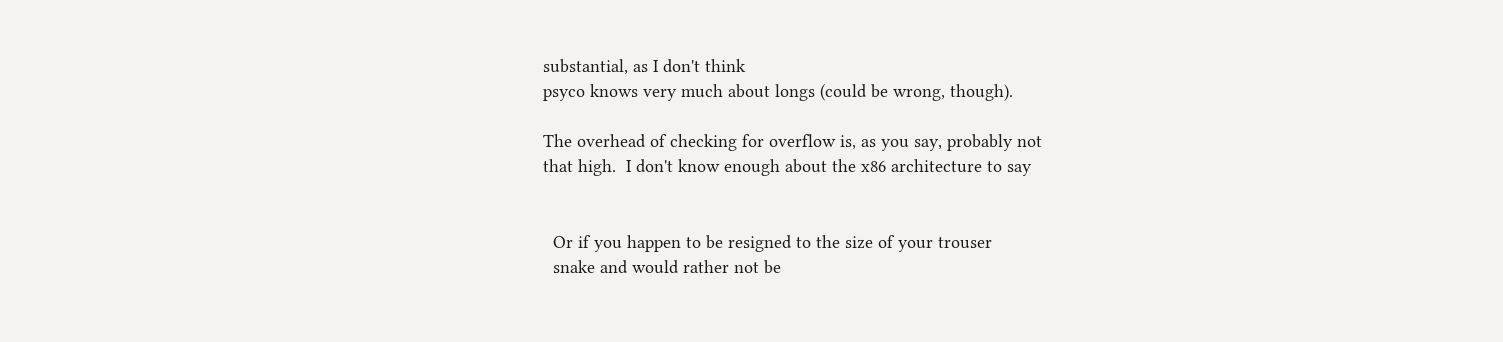substantial, as I don't think
psyco knows very much about longs (could be wrong, though).

The overhead of checking for overflow is, as you say, probably not
that high.  I don't know enough about the x86 architecture to say


  Or if you happen to be resigned to the size of your trouser
  snake and would rather not be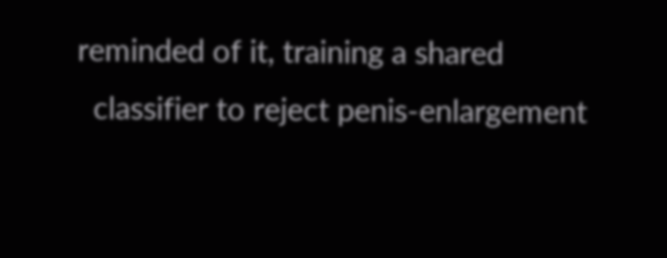reminded of it, training a shared
  classifier to reject penis-enlargement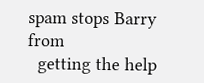spam stops Barry from
  getting the help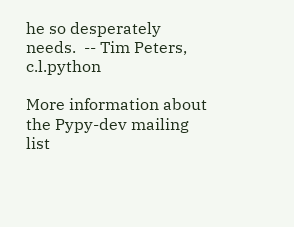he so desperately needs.  -- Tim Peters, c.l.python

More information about the Pypy-dev mailing list